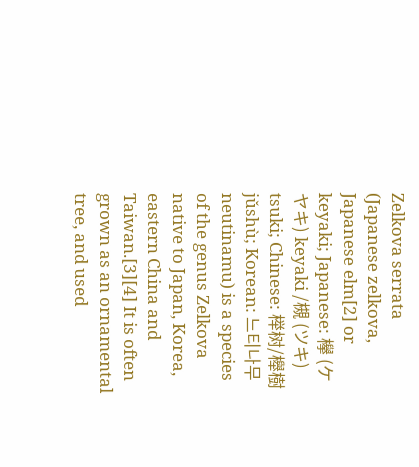Zelkova serrata (Japanese zelkova, Japanese elm[2] or keyaki; Japanese: 欅 (ケヤキ) keyaki /槻 (ツキ) tsuki; Chinese: 榉树/櫸樹 jǔshù; Korean: 느티나무 neutinamu) is a species of the genus Zelkova native to Japan, Korea, eastern China and Taiwan.[3][4] It is often grown as an ornamental tree, and used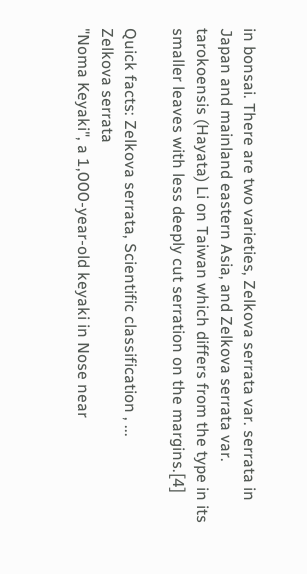in bonsai. There are two varieties, Zelkova serrata var. serrata in Japan and mainland eastern Asia, and Zelkova serrata var. tarokoensis (Hayata) Li on Taiwan which differs from the type in its smaller leaves with less deeply cut serration on the margins.[4]

Quick facts: Zelkova serrata, Scientific classification , ...
Zelkova serrata
"Noma Keyaki", a 1,000-year-old keyaki in Nose near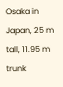Osaka in Japan, 25 m tall, 11.95 m trunk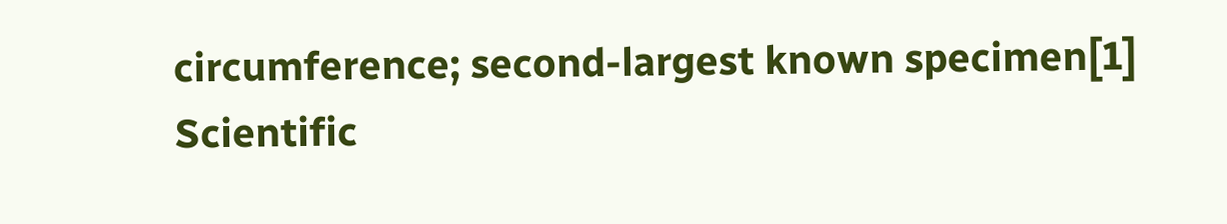circumference; second-largest known specimen[1]
Scientific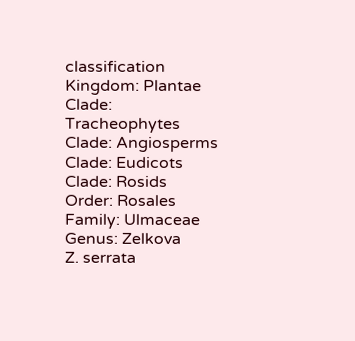classification
Kingdom: Plantae
Clade: Tracheophytes
Clade: Angiosperms
Clade: Eudicots
Clade: Rosids
Order: Rosales
Family: Ulmaceae
Genus: Zelkova
Z. serrata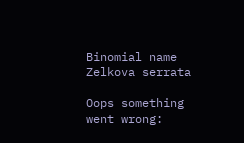Binomial name
Zelkova serrata

Oops something went wrong: